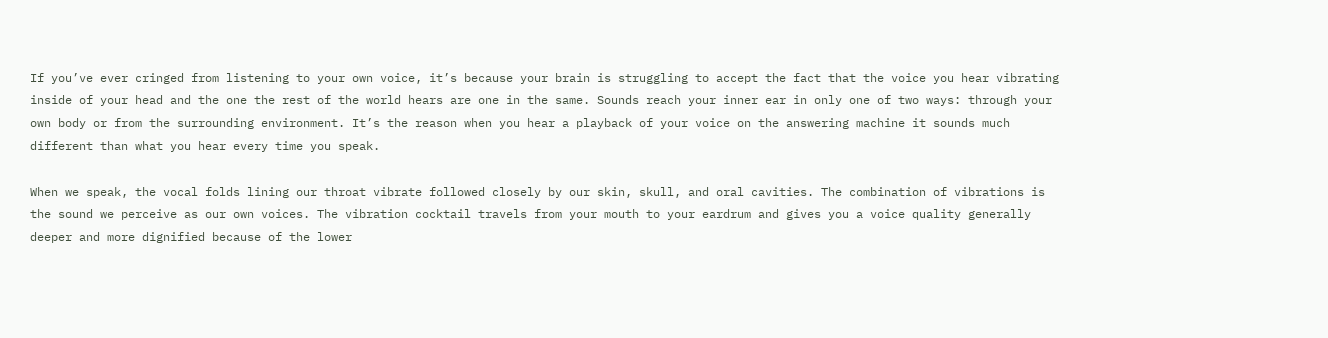If you’ve ever cringed from listening to your own voice, it’s because your brain is struggling to accept the fact that the voice you hear vibrating inside of your head and the one the rest of the world hears are one in the same. Sounds reach your inner ear in only one of two ways: through your own body or from the surrounding environment. It’s the reason when you hear a playback of your voice on the answering machine it sounds much different than what you hear every time you speak.

When we speak, the vocal folds lining our throat vibrate followed closely by our skin, skull, and oral cavities. The combination of vibrations is the sound we perceive as our own voices. The vibration cocktail travels from your mouth to your eardrum and gives you a voice quality generally deeper and more dignified because of the lower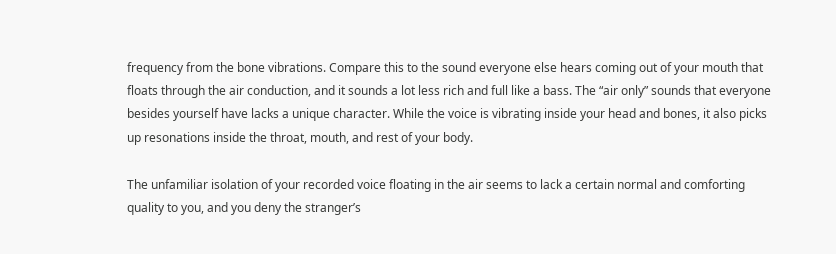frequency from the bone vibrations. Compare this to the sound everyone else hears coming out of your mouth that floats through the air conduction, and it sounds a lot less rich and full like a bass. The “air only” sounds that everyone besides yourself have lacks a unique character. While the voice is vibrating inside your head and bones, it also picks up resonations inside the throat, mouth, and rest of your body.

The unfamiliar isolation of your recorded voice floating in the air seems to lack a certain normal and comforting quality to you, and you deny the stranger’s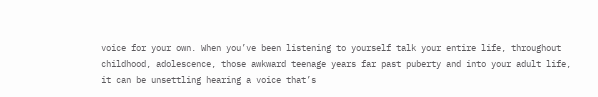voice for your own. When you’ve been listening to yourself talk your entire life, throughout childhood, adolescence, those awkward teenage years far past puberty and into your adult life, it can be unsettling hearing a voice that’s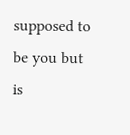supposed to be you but is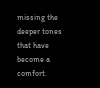missing the deeper tones that have become a comfort.